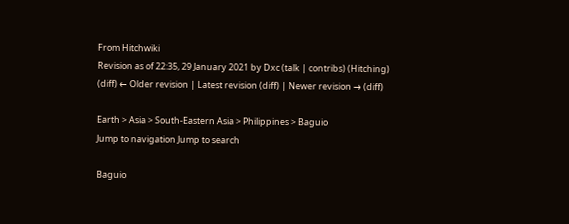From Hitchwiki
Revision as of 22:35, 29 January 2021 by Dxc (talk | contribs) (Hitching)
(diff) ← Older revision | Latest revision (diff) | Newer revision → (diff)

Earth > Asia > South-Eastern Asia > Philippines > Baguio
Jump to navigation Jump to search

Baguio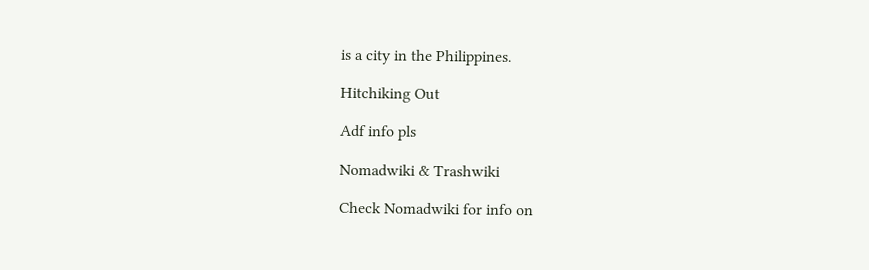is a city in the Philippines.

Hitchiking Out

Adf info pls

Nomadwiki & Trashwiki

Check Nomadwiki for info on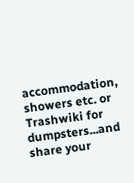accommodation, showers etc. or Trashwiki for dumpsters...and share your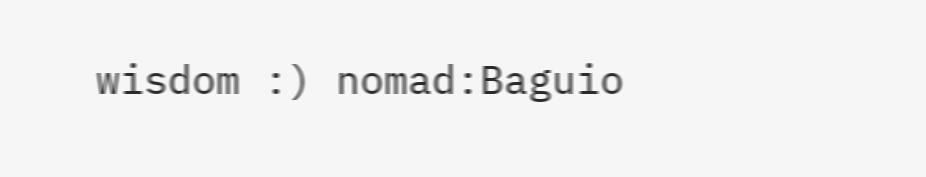wisdom :) nomad:Baguio